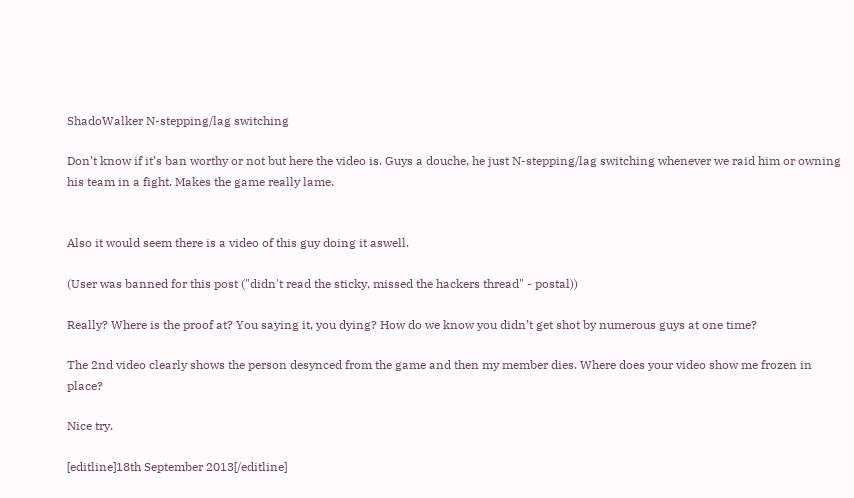ShadoWalker N-stepping/lag switching

Don’t know if it’s ban worthy or not but here the video is. Guys a douche, he just N-stepping/lag switching whenever we raid him or owning his team in a fight. Makes the game really lame.


Also it would seem there is a video of this guy doing it aswell.

(User was banned for this post ("didn't read the sticky, missed the hackers thread" - postal))

Really? Where is the proof at? You saying it, you dying? How do we know you didn’t get shot by numerous guys at one time?

The 2nd video clearly shows the person desynced from the game and then my member dies. Where does your video show me frozen in place?

Nice try.

[editline]18th September 2013[/editline]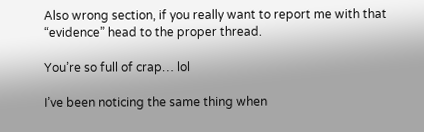Also wrong section, if you really want to report me with that “evidence” head to the proper thread.

You’re so full of crap… lol

I’ve been noticing the same thing when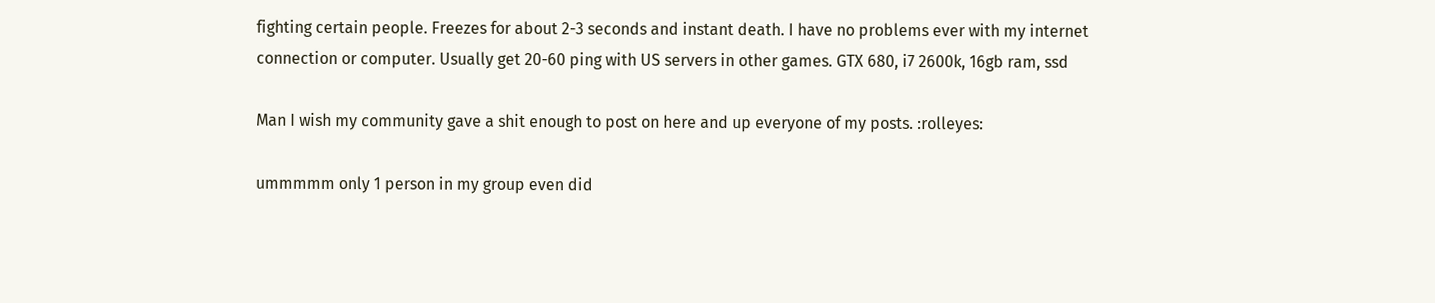fighting certain people. Freezes for about 2-3 seconds and instant death. I have no problems ever with my internet connection or computer. Usually get 20-60 ping with US servers in other games. GTX 680, i7 2600k, 16gb ram, ssd

Man I wish my community gave a shit enough to post on here and up everyone of my posts. :rolleyes:

ummmmm only 1 person in my group even did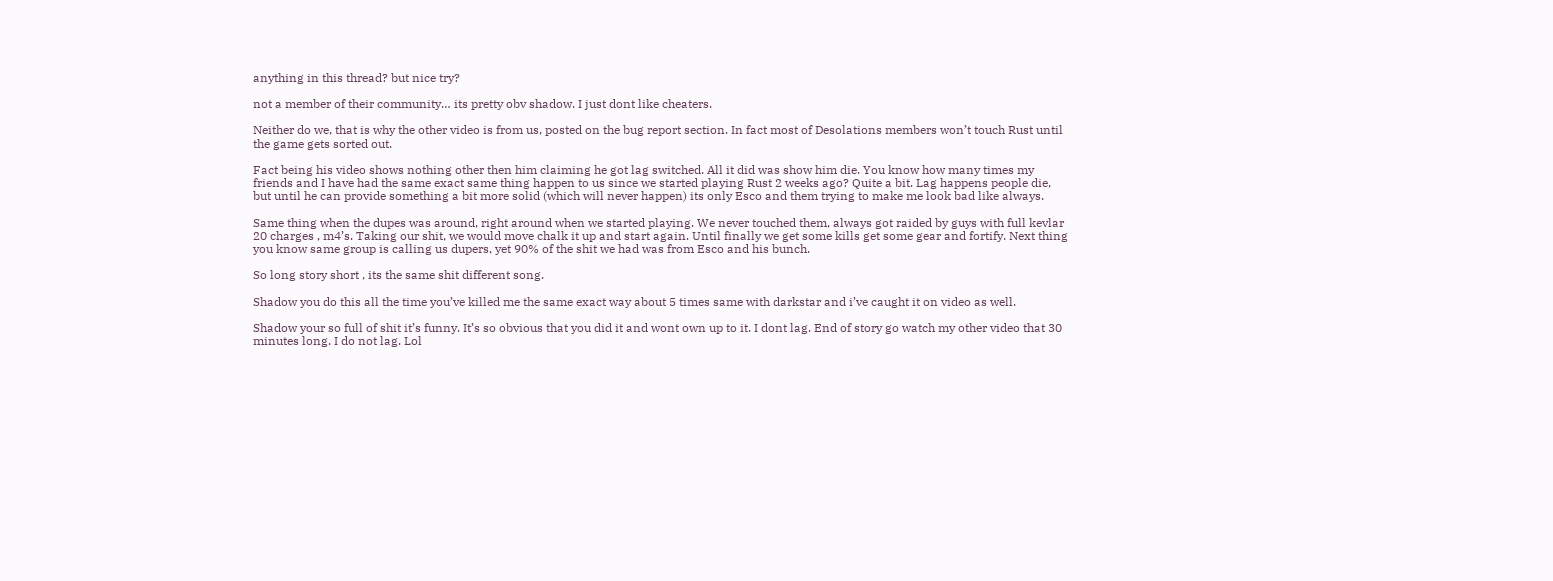anything in this thread? but nice try?

not a member of their community… its pretty obv shadow. I just dont like cheaters.

Neither do we, that is why the other video is from us, posted on the bug report section. In fact most of Desolations members won’t touch Rust until the game gets sorted out.

Fact being his video shows nothing other then him claiming he got lag switched. All it did was show him die. You know how many times my friends and I have had the same exact same thing happen to us since we started playing Rust 2 weeks ago? Quite a bit. Lag happens people die, but until he can provide something a bit more solid (which will never happen) its only Esco and them trying to make me look bad like always.

Same thing when the dupes was around, right around when we started playing. We never touched them, always got raided by guys with full kevlar 20 charges , m4’s. Taking our shit, we would move chalk it up and start again. Until finally we get some kills get some gear and fortify. Next thing you know same group is calling us dupers, yet 90% of the shit we had was from Esco and his bunch.

So long story short , its the same shit different song.

Shadow you do this all the time you’ve killed me the same exact way about 5 times same with darkstar and i’ve caught it on video as well.

Shadow your so full of shit it’s funny. It’s so obvious that you did it and wont own up to it. I dont lag. End of story go watch my other video that 30 minutes long. I do not lag. Lol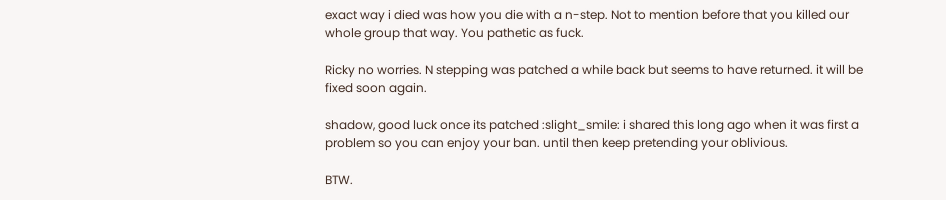exact way i died was how you die with a n-step. Not to mention before that you killed our whole group that way. You pathetic as fuck.

Ricky no worries. N stepping was patched a while back but seems to have returned. it will be fixed soon again.

shadow, good luck once its patched :slight_smile: i shared this long ago when it was first a problem so you can enjoy your ban. until then keep pretending your oblivious.

BTW.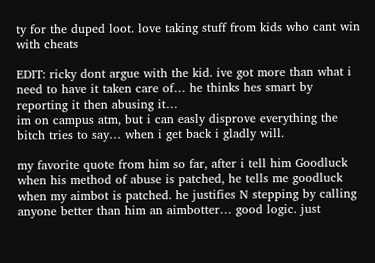ty for the duped loot. love taking stuff from kids who cant win with cheats

EDIT: ricky dont argue with the kid. ive got more than what i need to have it taken care of… he thinks hes smart by reporting it then abusing it…
im on campus atm, but i can easly disprove everything the bitch tries to say… when i get back i gladly will.

my favorite quote from him so far, after i tell him Goodluck when his method of abuse is patched, he tells me goodluck when my aimbot is patched. he justifies N stepping by calling anyone better than him an aimbotter… good logic. just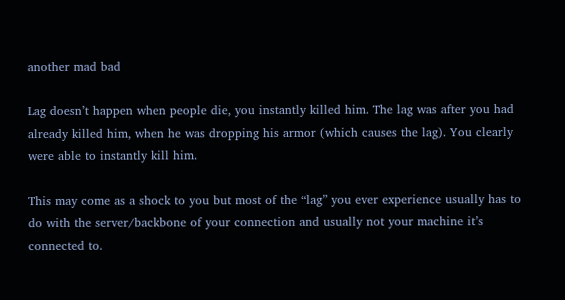another mad bad

Lag doesn’t happen when people die, you instantly killed him. The lag was after you had already killed him, when he was dropping his armor (which causes the lag). You clearly were able to instantly kill him.

This may come as a shock to you but most of the “lag” you ever experience usually has to do with the server/backbone of your connection and usually not your machine it’s connected to.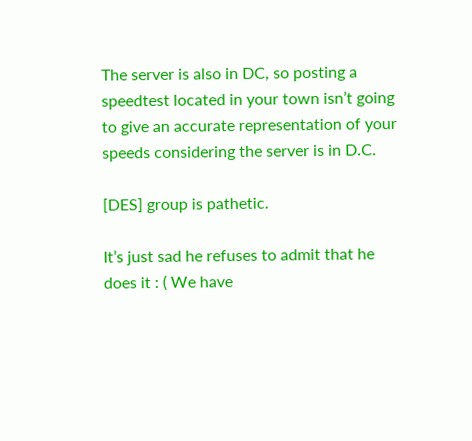The server is also in DC, so posting a speedtest located in your town isn’t going to give an accurate representation of your speeds considering the server is in D.C.

[DES] group is pathetic.

It’s just sad he refuses to admit that he does it : ( We have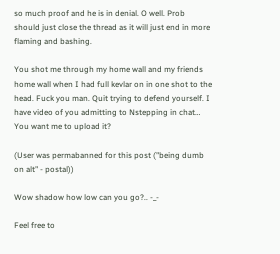so much proof and he is in denial. O well. Prob should just close the thread as it will just end in more flaming and bashing.

You shot me through my home wall and my friends home wall when I had full kevlar on in one shot to the head. Fuck you man. Quit trying to defend yourself. I have video of you admitting to Nstepping in chat… You want me to upload it?

(User was permabanned for this post ("being dumb on alt" - postal))

Wow shadow how low can you go?.. -_-

Feel free to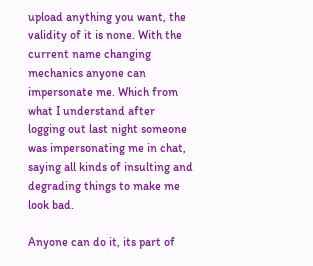upload anything you want, the validity of it is none. With the current name changing mechanics anyone can impersonate me. Which from what I understand after logging out last night someone was impersonating me in chat, saying all kinds of insulting and degrading things to make me look bad.

Anyone can do it, its part of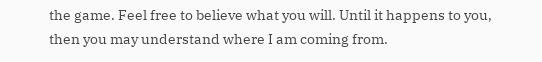the game. Feel free to believe what you will. Until it happens to you, then you may understand where I am coming from.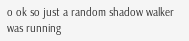o ok so just a random shadow walker was running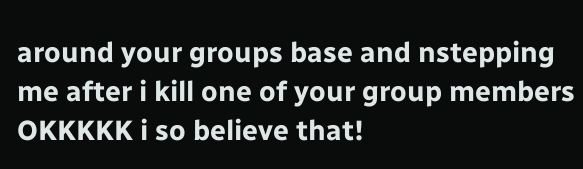around your groups base and nstepping me after i kill one of your group members OKKKKK i so believe that!